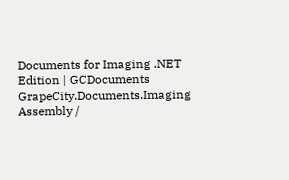Documents for Imaging .NET Edition | GCDocuments
GrapeCity.Documents.Imaging Assembly /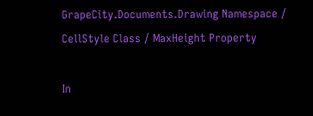GrapeCity.Documents.Drawing Namespace / CellStyle Class / MaxHeight Property

In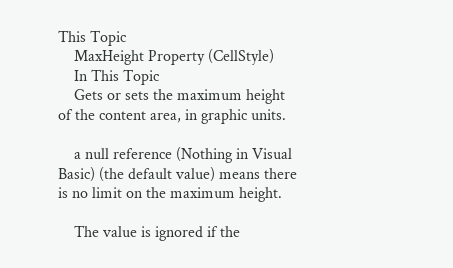This Topic
    MaxHeight Property (CellStyle)
    In This Topic
    Gets or sets the maximum height of the content area, in graphic units.

    a null reference (Nothing in Visual Basic) (the default value) means there is no limit on the maximum height.

    The value is ignored if the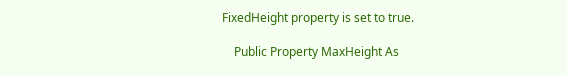FixedHeight property is set to true.

    Public Property MaxHeight As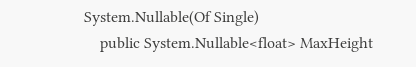System.Nullable(Of Single)
    public System.Nullable<float> MaxHeight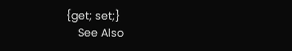{get; set;}
    See Also